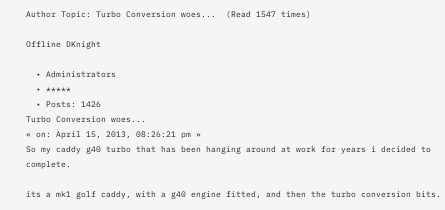Author Topic: Turbo Conversion woes...  (Read 1547 times)

Offline DKnight

  • Administrators
  • *****
  • Posts: 1426
Turbo Conversion woes...
« on: April 15, 2013, 08:26:21 pm »
So my caddy g40 turbo that has been hanging around at work for years i decided to complete.

its a mk1 golf caddy, with a g40 engine fitted, and then the turbo conversion bits.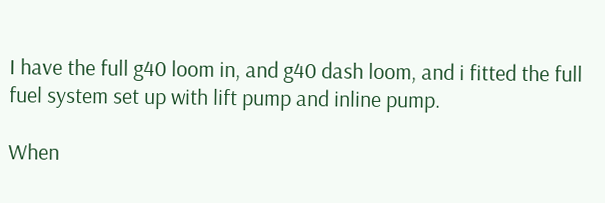I have the full g40 loom in, and g40 dash loom, and i fitted the full fuel system set up with lift pump and inline pump.

When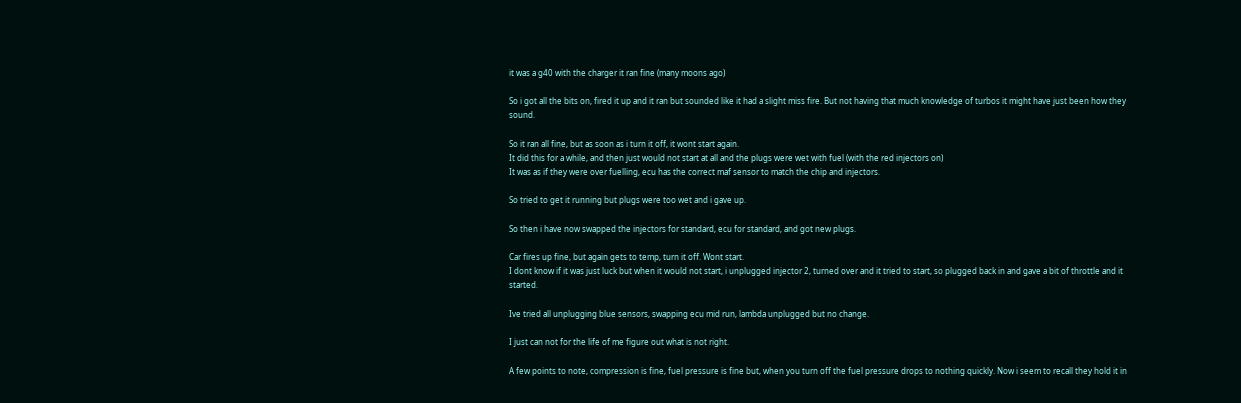it was a g40 with the charger it ran fine (many moons ago)

So i got all the bits on, fired it up and it ran but sounded like it had a slight miss fire. But not having that much knowledge of turbos it might have just been how they sound.

So it ran all fine, but as soon as i turn it off, it wont start again.
It did this for a while, and then just would not start at all and the plugs were wet with fuel (with the red injectors on)
It was as if they were over fuelling, ecu has the correct maf sensor to match the chip and injectors.

So tried to get it running but plugs were too wet and i gave up.

So then i have now swapped the injectors for standard, ecu for standard, and got new plugs.

Car fires up fine, but again gets to temp, turn it off. Wont start.
I dont know if it was just luck but when it would not start, i unplugged injector 2, turned over and it tried to start, so plugged back in and gave a bit of throttle and it started.

Ive tried all unplugging blue sensors, swapping ecu mid run, lambda unplugged but no change.

I just can not for the life of me figure out what is not right.

A few points to note, compression is fine, fuel pressure is fine but, when you turn off the fuel pressure drops to nothing quickly. Now i seem to recall they hold it in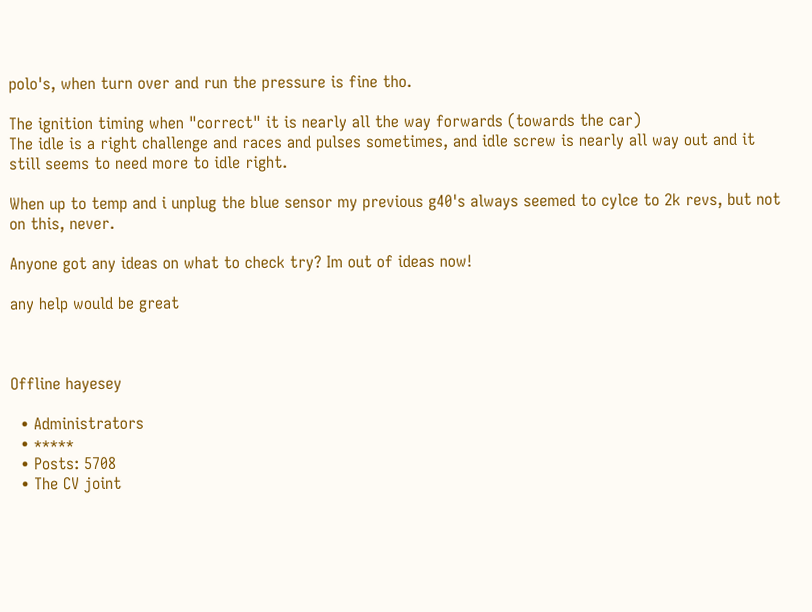polo's, when turn over and run the pressure is fine tho.

The ignition timing when "correct" it is nearly all the way forwards (towards the car)
The idle is a right challenge and races and pulses sometimes, and idle screw is nearly all way out and it still seems to need more to idle right.

When up to temp and i unplug the blue sensor my previous g40's always seemed to cylce to 2k revs, but not on this, never.

Anyone got any ideas on what to check try? Im out of ideas now!

any help would be great



Offline hayesey

  • Administrators
  • *****
  • Posts: 5708
  • The CV joint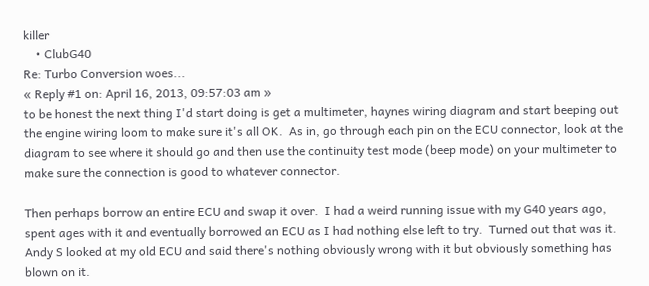killer
    • ClubG40
Re: Turbo Conversion woes...
« Reply #1 on: April 16, 2013, 09:57:03 am »
to be honest the next thing I'd start doing is get a multimeter, haynes wiring diagram and start beeping out the engine wiring loom to make sure it's all OK.  As in, go through each pin on the ECU connector, look at the diagram to see where it should go and then use the continuity test mode (beep mode) on your multimeter to make sure the connection is good to whatever connector.

Then perhaps borrow an entire ECU and swap it over.  I had a weird running issue with my G40 years ago, spent ages with it and eventually borrowed an ECU as I had nothing else left to try.  Turned out that was it.  Andy S looked at my old ECU and said there's nothing obviously wrong with it but obviously something has blown on it.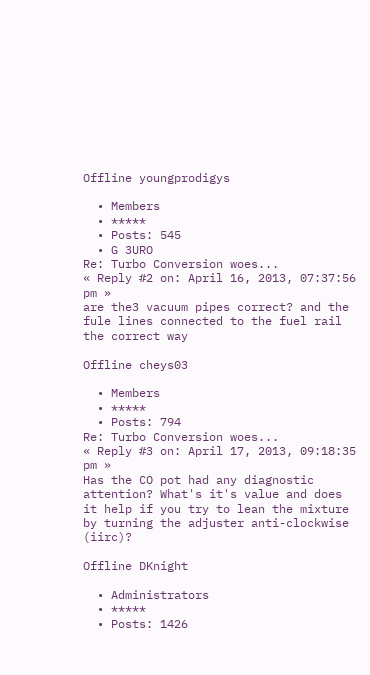Offline youngprodigys

  • Members
  • *****
  • Posts: 545
  • G 3URO
Re: Turbo Conversion woes...
« Reply #2 on: April 16, 2013, 07:37:56 pm »
are the3 vacuum pipes correct? and the fule lines connected to the fuel rail the correct way

Offline cheys03

  • Members
  • *****
  • Posts: 794
Re: Turbo Conversion woes...
« Reply #3 on: April 17, 2013, 09:18:35 pm »
Has the CO pot had any diagnostic attention? What's it's value and does it help if you try to lean the mixture by turning the adjuster anti-clockwise (iirc)?

Offline DKnight

  • Administrators
  • *****
  • Posts: 1426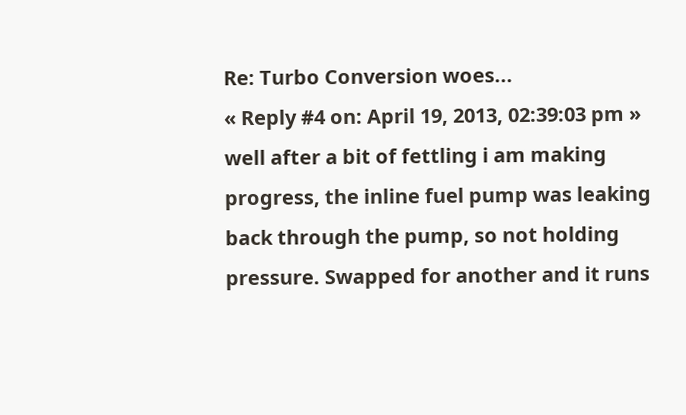Re: Turbo Conversion woes...
« Reply #4 on: April 19, 2013, 02:39:03 pm »
well after a bit of fettling i am making progress, the inline fuel pump was leaking back through the pump, so not holding pressure. Swapped for another and it runs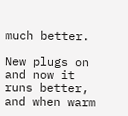much better.

New plugs on and now it runs better, and when warm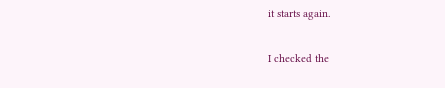it starts again.

I checked the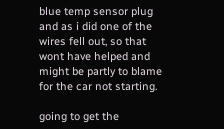blue temp sensor plug and as i did one of the wires fell out, so that wont have helped and might be partly to blame for the car not starting.

going to get the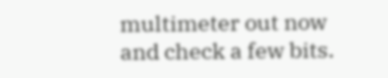multimeter out now and check a few bits.